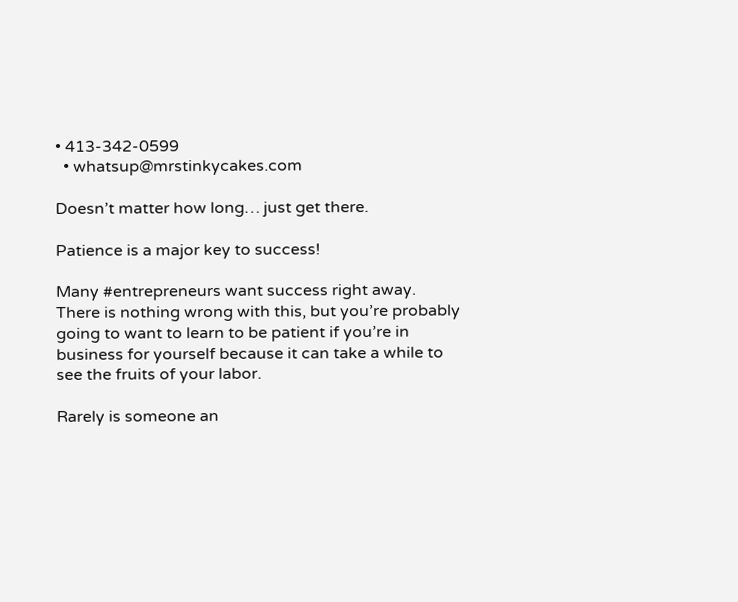• 413-342-0599
  • whatsup@mrstinkycakes.com

Doesn’t matter how long… just get there.

Patience is a major key to success!

Many #entrepreneurs want success right away.
There is nothing wrong with this, but you’re probably going to want to learn to be patient if you’re in business for yourself because it can take a while to see the fruits of your labor.

Rarely is someone an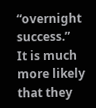“overnight success.”
It is much more likely that they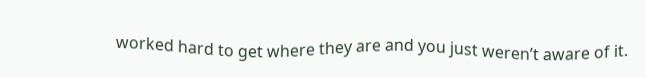worked hard to get where they are and you just weren’t aware of it.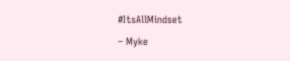#ItsAllMindset
– Myke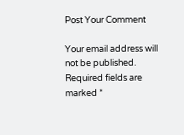Post Your Comment

Your email address will not be published. Required fields are marked *